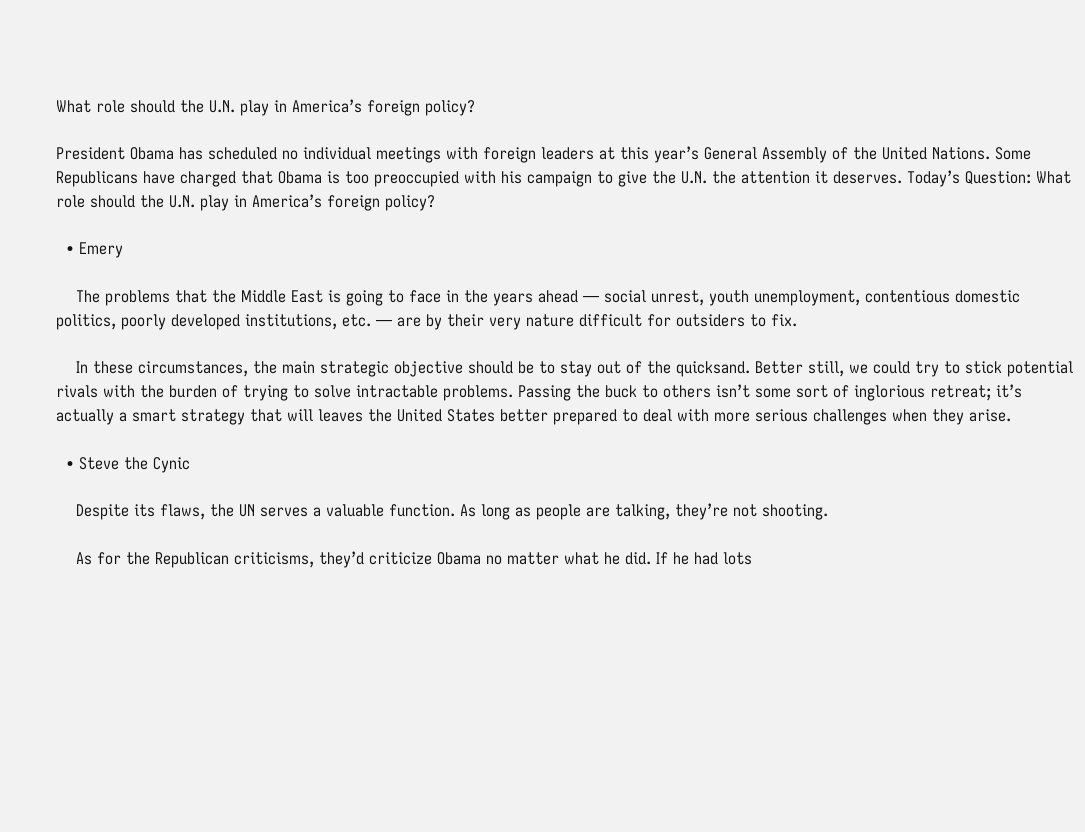What role should the U.N. play in America’s foreign policy?

President Obama has scheduled no individual meetings with foreign leaders at this year’s General Assembly of the United Nations. Some Republicans have charged that Obama is too preoccupied with his campaign to give the U.N. the attention it deserves. Today’s Question: What role should the U.N. play in America’s foreign policy?

  • Emery

    The problems that the Middle East is going to face in the years ahead — social unrest, youth unemployment, contentious domestic politics, poorly developed institutions, etc. — are by their very nature difficult for outsiders to fix.

    In these circumstances, the main strategic objective should be to stay out of the quicksand. Better still, we could try to stick potential rivals with the burden of trying to solve intractable problems. Passing the buck to others isn’t some sort of inglorious retreat; it’s actually a smart strategy that will leaves the United States better prepared to deal with more serious challenges when they arise.

  • Steve the Cynic

    Despite its flaws, the UN serves a valuable function. As long as people are talking, they’re not shooting.

    As for the Republican criticisms, they’d criticize Obama no matter what he did. If he had lots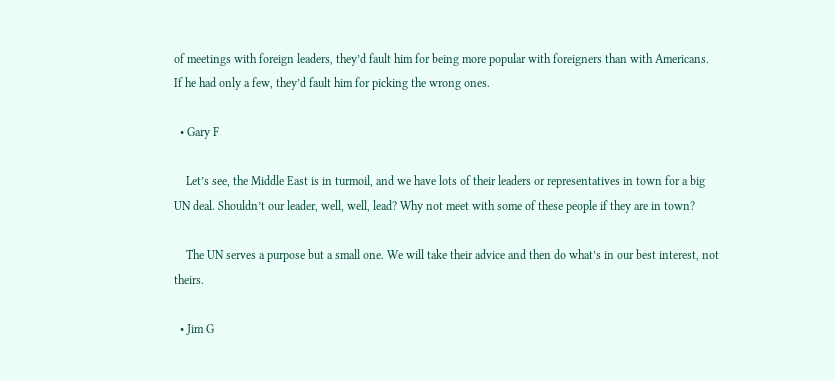of meetings with foreign leaders, they’d fault him for being more popular with foreigners than with Americans. If he had only a few, they’d fault him for picking the wrong ones.

  • Gary F

    Let’s see, the Middle East is in turmoil, and we have lots of their leaders or representatives in town for a big UN deal. Shouldn’t our leader, well, well, lead? Why not meet with some of these people if they are in town?

    The UN serves a purpose but a small one. We will take their advice and then do what’s in our best interest, not theirs.

  • Jim G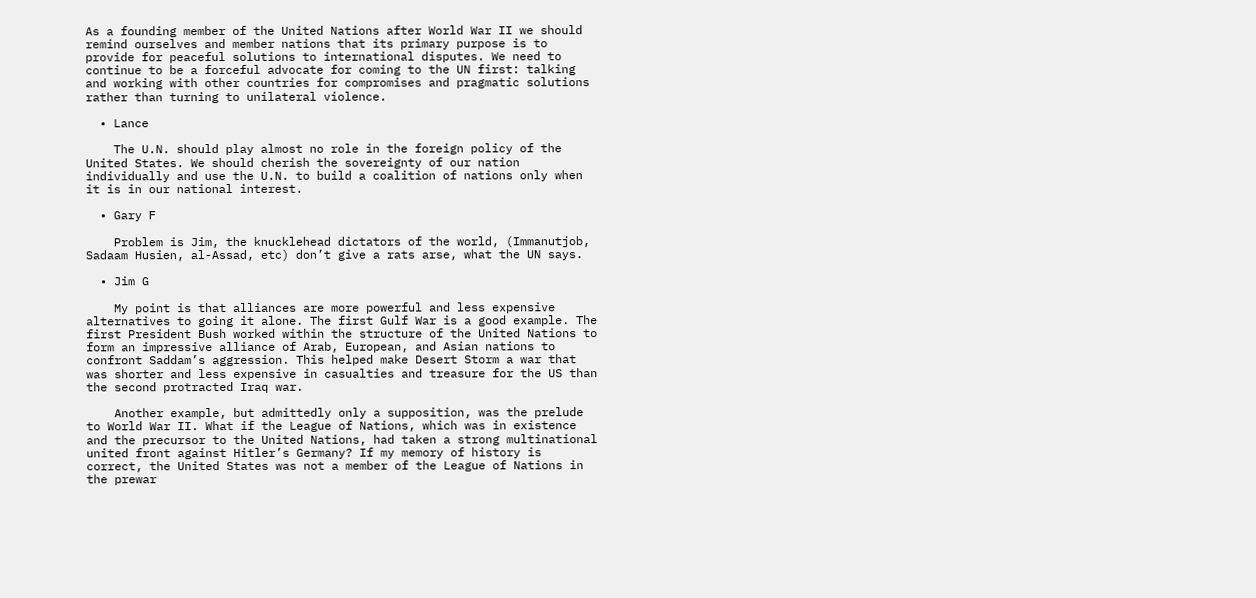As a founding member of the United Nations after World War II we should remind ourselves and member nations that its primary purpose is to provide for peaceful solutions to international disputes. We need to continue to be a forceful advocate for coming to the UN first: talking and working with other countries for compromises and pragmatic solutions rather than turning to unilateral violence.

  • Lance

    The U.N. should play almost no role in the foreign policy of the United States. We should cherish the sovereignty of our nation individually and use the U.N. to build a coalition of nations only when it is in our national interest.

  • Gary F

    Problem is Jim, the knucklehead dictators of the world, (Immanutjob, Sadaam Husien, al-Assad, etc) don’t give a rats arse, what the UN says.

  • Jim G

    My point is that alliances are more powerful and less expensive alternatives to going it alone. The first Gulf War is a good example. The first President Bush worked within the structure of the United Nations to form an impressive alliance of Arab, European, and Asian nations to confront Saddam’s aggression. This helped make Desert Storm a war that was shorter and less expensive in casualties and treasure for the US than the second protracted Iraq war.

    Another example, but admittedly only a supposition, was the prelude to World War II. What if the League of Nations, which was in existence and the precursor to the United Nations, had taken a strong multinational united front against Hitler’s Germany? If my memory of history is correct, the United States was not a member of the League of Nations in the prewar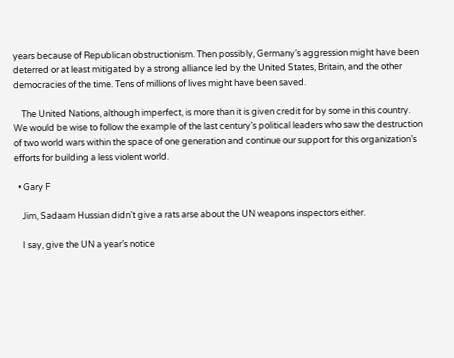years because of Republican obstructionism. Then possibly, Germany’s aggression might have been deterred or at least mitigated by a strong alliance led by the United States, Britain, and the other democracies of the time. Tens of millions of lives might have been saved.

    The United Nations, although imperfect, is more than it is given credit for by some in this country. We would be wise to follow the example of the last century’s political leaders who saw the destruction of two world wars within the space of one generation and continue our support for this organization’s efforts for building a less violent world.

  • Gary F

    Jim, Sadaam Hussian didn’t give a rats arse about the UN weapons inspectors either.

    I say, give the UN a year’s notice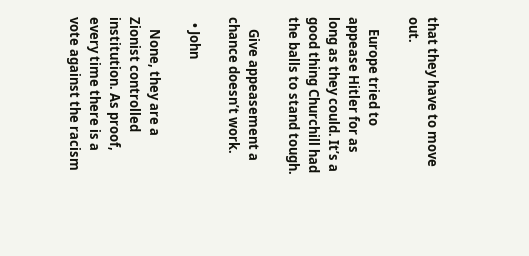that they have to move out.

    Europe tried to appease Hitler for as long as they could. It’s a good thing Churchill had the balls to stand tough.

    Give appeasement a chance doesn’t work.

  • John

    None, they are a Zionist controlled institution. As proof, every time there is a vote against the racism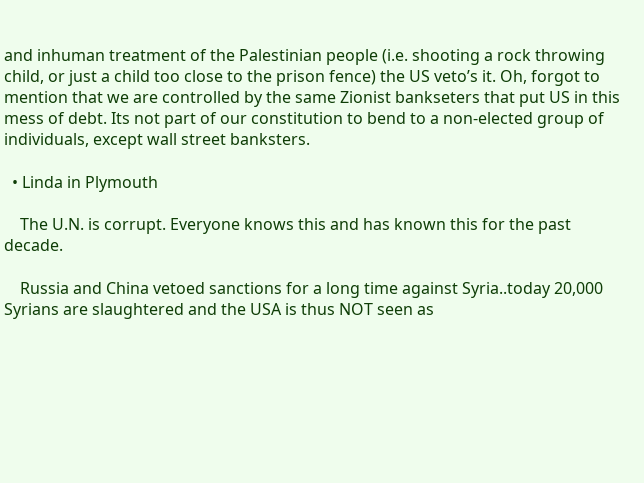and inhuman treatment of the Palestinian people (i.e. shooting a rock throwing child, or just a child too close to the prison fence) the US veto’s it. Oh, forgot to mention that we are controlled by the same Zionist bankseters that put US in this mess of debt. Its not part of our constitution to bend to a non-elected group of individuals, except wall street banksters.

  • Linda in Plymouth

    The U.N. is corrupt. Everyone knows this and has known this for the past decade.

    Russia and China vetoed sanctions for a long time against Syria..today 20,000 Syrians are slaughtered and the USA is thus NOT seen as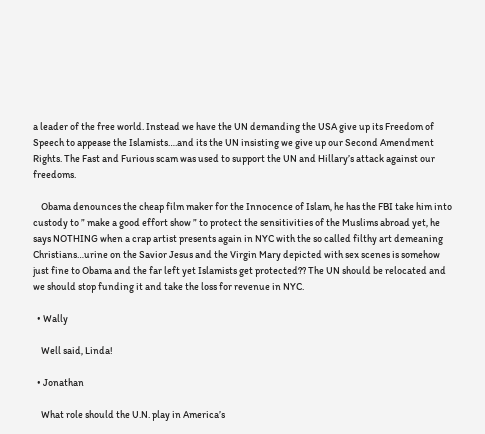a leader of the free world. Instead we have the UN demanding the USA give up its Freedom of Speech to appease the Islamists….and its the UN insisting we give up our Second Amendment Rights. The Fast and Furious scam was used to support the UN and Hillary’s attack against our freedoms.

    Obama denounces the cheap film maker for the Innocence of Islam, he has the FBI take him into custody to ” make a good effort show ” to protect the sensitivities of the Muslims abroad yet, he says NOTHING when a crap artist presents again in NYC with the so called filthy art demeaning Christians…urine on the Savior Jesus and the Virgin Mary depicted with sex scenes is somehow just fine to Obama and the far left yet Islamists get protected?? The UN should be relocated and we should stop funding it and take the loss for revenue in NYC.

  • Wally

    Well said, Linda!

  • Jonathan

    What role should the U.N. play in America’s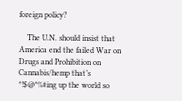foreign policy?

    The U.N. should insist that America end the failed War on Drugs and Prohibition on Cannabis/hemp that’s *!$@*%#ing up the world so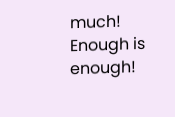much! Enough is enough!